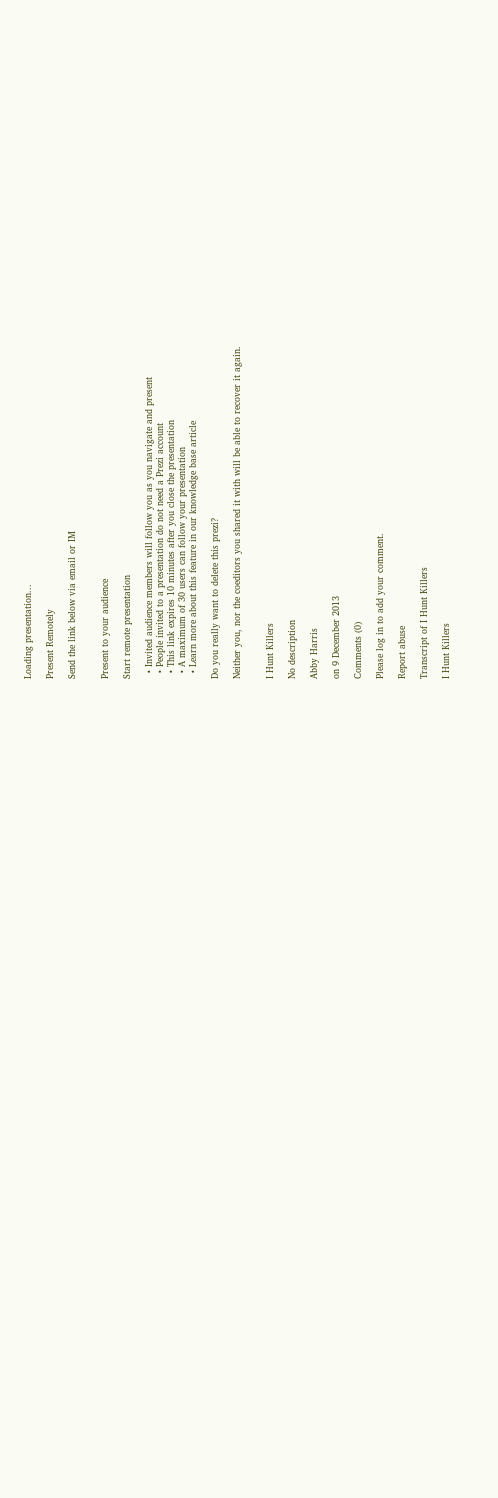Loading presentation...

Present Remotely

Send the link below via email or IM


Present to your audience

Start remote presentation

  • Invited audience members will follow you as you navigate and present
  • People invited to a presentation do not need a Prezi account
  • This link expires 10 minutes after you close the presentation
  • A maximum of 30 users can follow your presentation
  • Learn more about this feature in our knowledge base article

Do you really want to delete this prezi?

Neither you, nor the coeditors you shared it with will be able to recover it again.


I Hunt Killers

No description

Abby Harris

on 9 December 2013

Comments (0)

Please log in to add your comment.

Report abuse

Transcript of I Hunt Killers

I Hunt Killers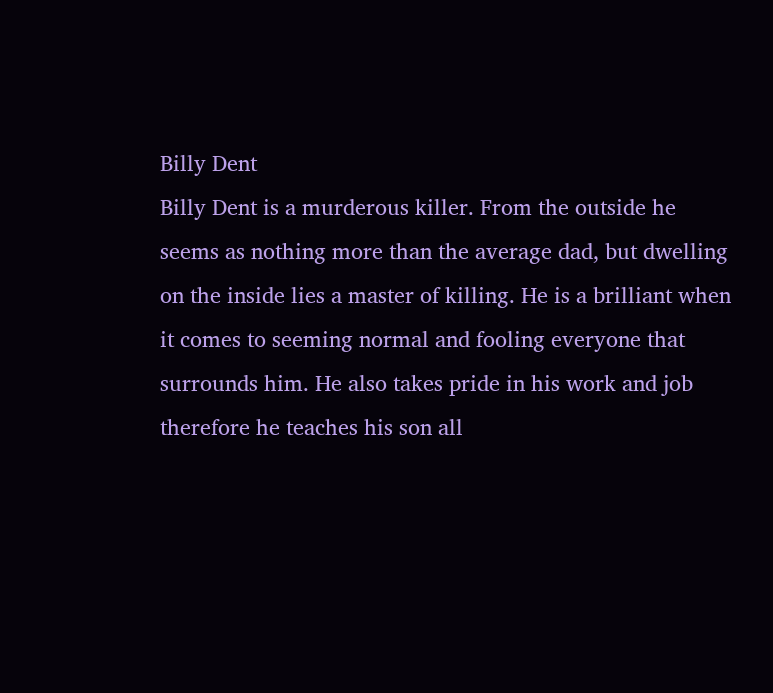Billy Dent
Billy Dent is a murderous killer. From the outside he seems as nothing more than the average dad, but dwelling on the inside lies a master of killing. He is a brilliant when it comes to seeming normal and fooling everyone that surrounds him. He also takes pride in his work and job therefore he teaches his son all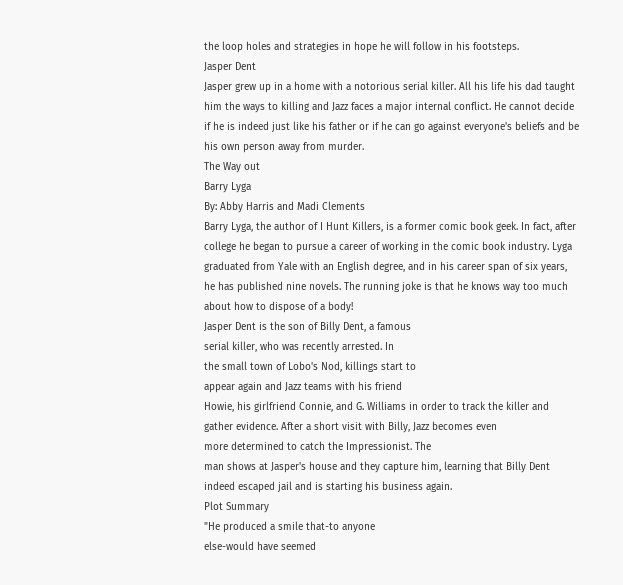the loop holes and strategies in hope he will follow in his footsteps.
Jasper Dent
Jasper grew up in a home with a notorious serial killer. All his life his dad taught him the ways to killing and Jazz faces a major internal conflict. He cannot decide if he is indeed just like his father or if he can go against everyone's beliefs and be his own person away from murder.
The Way out
Barry Lyga
By: Abby Harris and Madi Clements
Barry Lyga, the author of I Hunt Killers, is a former comic book geek. In fact, after college he began to pursue a career of working in the comic book industry. Lyga graduated from Yale with an English degree, and in his career span of six years, he has published nine novels. The running joke is that he knows way too much about how to dispose of a body!
Jasper Dent is the son of Billy Dent, a famous
serial killer, who was recently arrested. In
the small town of Lobo's Nod, killings start to
appear again and Jazz teams with his friend
Howie, his girlfriend Connie, and G. Williams in order to track the killer and gather evidence. After a short visit with Billy, Jazz becomes even
more determined to catch the Impressionist. The
man shows at Jasper's house and they capture him, learning that Billy Dent indeed escaped jail and is starting his business again.
Plot Summary
"He produced a smile that-to anyone
else-would have seemed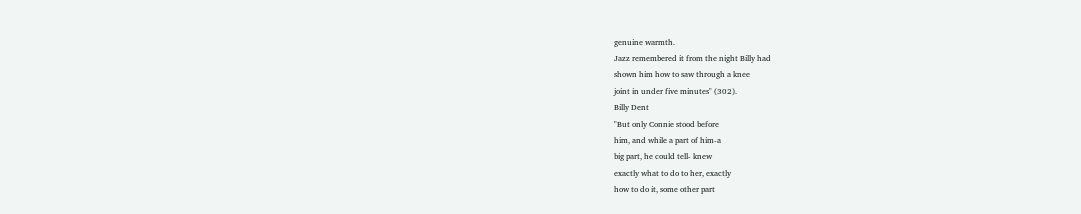genuine warmth.
Jazz remembered it from the night Billy had
shown him how to saw through a knee
joint in under five minutes" (302).
Billy Dent
"But only Connie stood before
him, and while a part of him-a
big part, he could tell- knew
exactly what to do to her, exactly
how to do it, some other part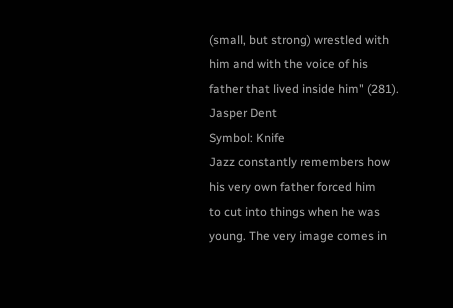(small, but strong) wrestled with
him and with the voice of his
father that lived inside him" (281).
Jasper Dent
Symbol: Knife
Jazz constantly remembers how
his very own father forced him
to cut into things when he was
young. The very image comes in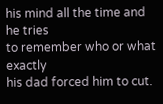his mind all the time and he tries
to remember who or what exactly
his dad forced him to cut.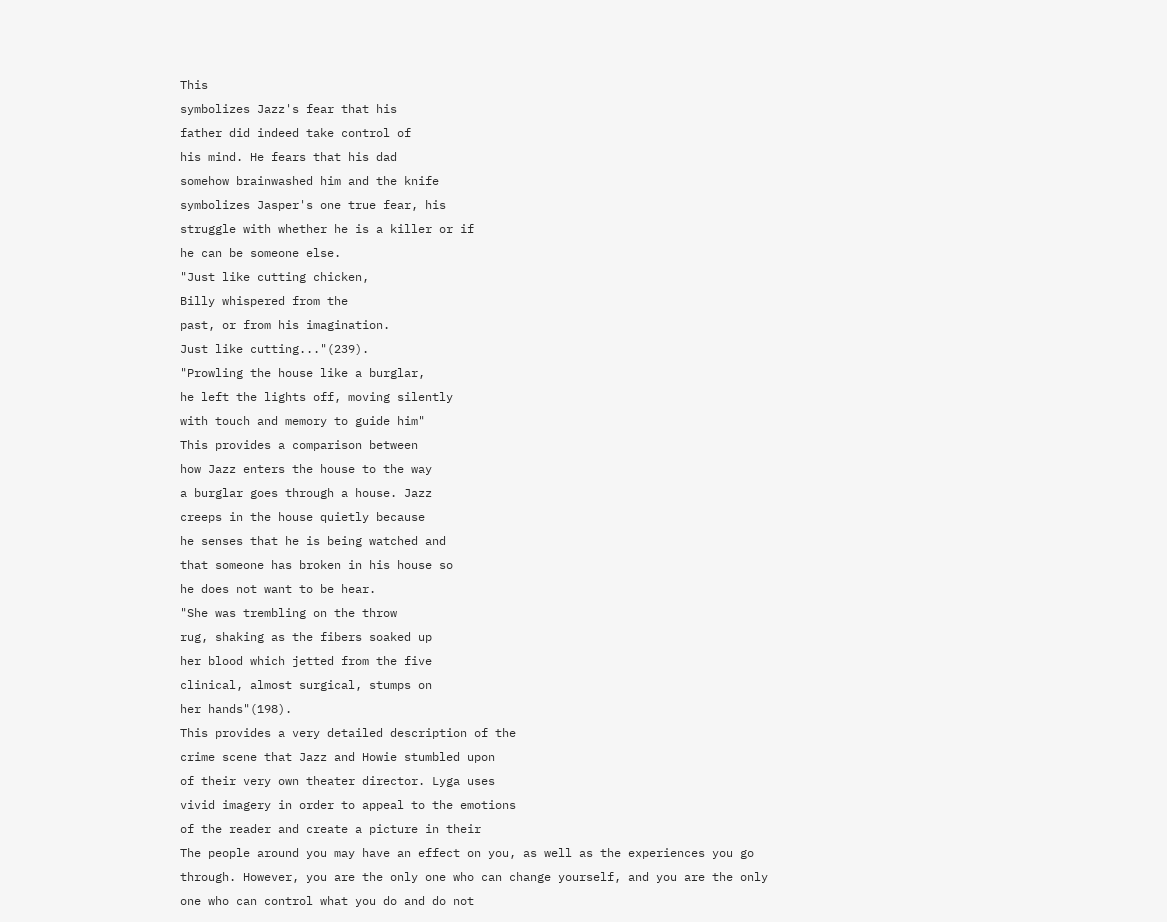This
symbolizes Jazz's fear that his
father did indeed take control of
his mind. He fears that his dad
somehow brainwashed him and the knife
symbolizes Jasper's one true fear, his
struggle with whether he is a killer or if
he can be someone else.
"Just like cutting chicken,
Billy whispered from the
past, or from his imagination.
Just like cutting..."(239).
"Prowling the house like a burglar,
he left the lights off, moving silently
with touch and memory to guide him"
This provides a comparison between
how Jazz enters the house to the way
a burglar goes through a house. Jazz
creeps in the house quietly because
he senses that he is being watched and
that someone has broken in his house so
he does not want to be hear.
"She was trembling on the throw
rug, shaking as the fibers soaked up
her blood which jetted from the five
clinical, almost surgical, stumps on
her hands"(198).
This provides a very detailed description of the
crime scene that Jazz and Howie stumbled upon
of their very own theater director. Lyga uses
vivid imagery in order to appeal to the emotions
of the reader and create a picture in their
The people around you may have an effect on you, as well as the experiences you go through. However, you are the only one who can change yourself, and you are the only one who can control what you do and do not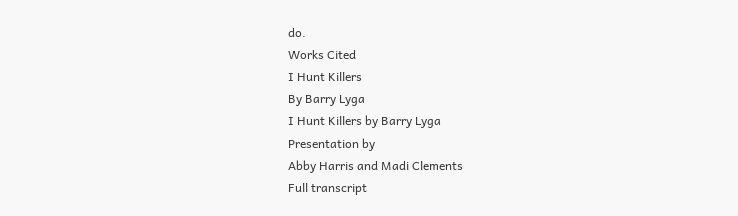do.
Works Cited
I Hunt Killers
By Barry Lyga
I Hunt Killers by Barry Lyga
Presentation by
Abby Harris and Madi Clements
Full transcript